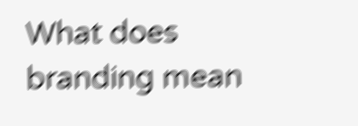What does branding mean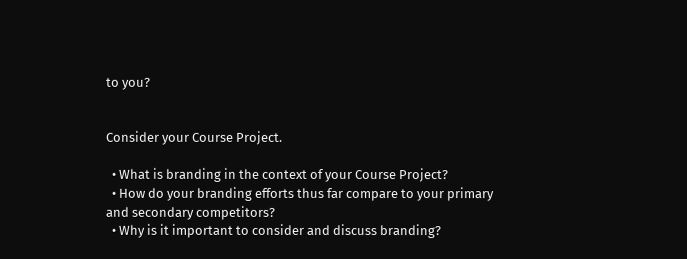to you?


Consider your Course Project.

  • What is branding in the context of your Course Project?
  • How do your branding efforts thus far compare to your primary and secondary competitors?
  • Why is it important to consider and discuss branding?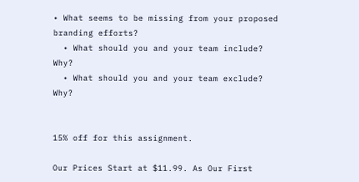• What seems to be missing from your proposed branding efforts?
  • What should you and your team include? Why?
  • What should you and your team exclude? Why?


15% off for this assignment.

Our Prices Start at $11.99. As Our First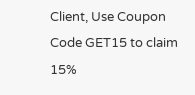Client, Use Coupon Code GET15 to claim 15%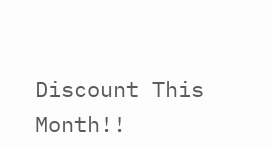Discount This Month!!